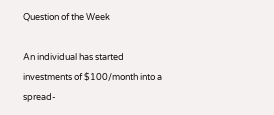Question of the Week

An individual has started investments of $100/month into a spread-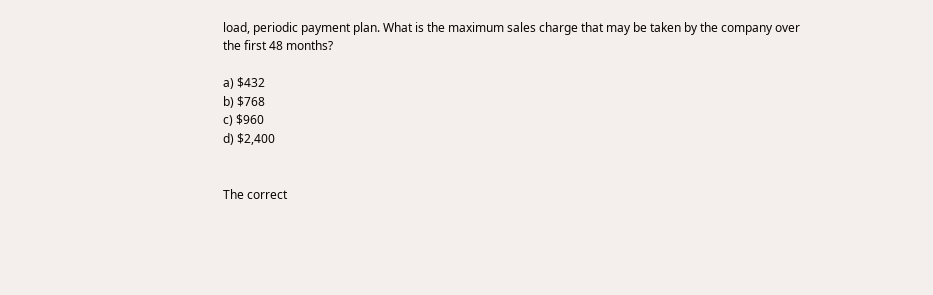load, periodic payment plan. What is the maximum sales charge that may be taken by the company over the first 48 months?

a) $432
b) $768
c) $960
d) $2,400


The correct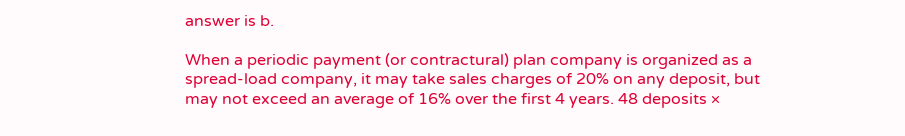answer is b.

When a periodic payment (or contractural) plan company is organized as a spread-load company, it may take sales charges of 20% on any deposit, but may not exceed an average of 16% over the first 4 years. 48 deposits ×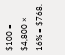$100 = $4,800 × 16% = $768.